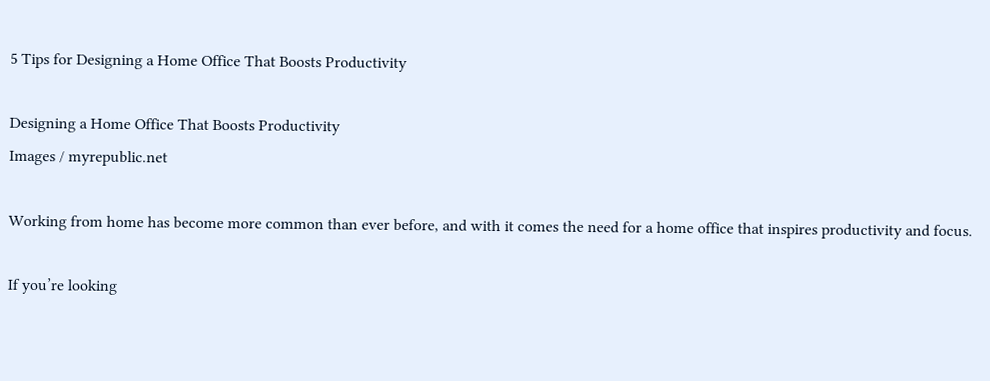5 Tips for Designing a Home Office That Boosts Productivity

Designing a Home Office That Boosts Productivity
Images / myrepublic.net

Working from home has become more common than ever before, and with it comes the need for a home office that inspires productivity and focus.

If you’re looking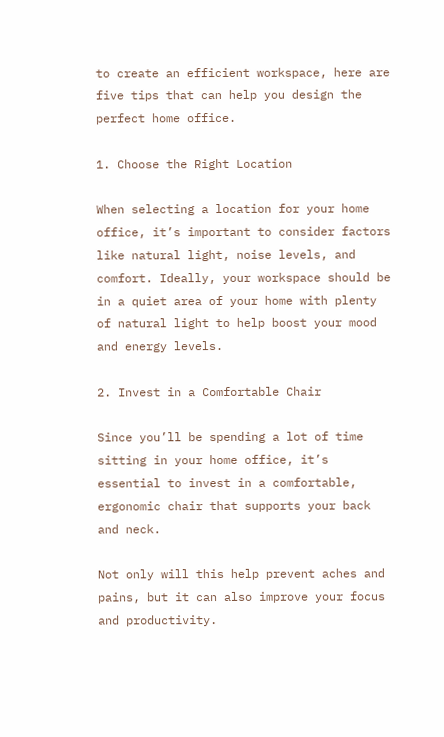to create an efficient workspace, here are five tips that can help you design the perfect home office.

1. Choose the Right Location

When selecting a location for your home office, it’s important to consider factors like natural light, noise levels, and comfort. Ideally, your workspace should be in a quiet area of your home with plenty of natural light to help boost your mood and energy levels.

2. Invest in a Comfortable Chair

Since you’ll be spending a lot of time sitting in your home office, it’s essential to invest in a comfortable, ergonomic chair that supports your back and neck.

Not only will this help prevent aches and pains, but it can also improve your focus and productivity.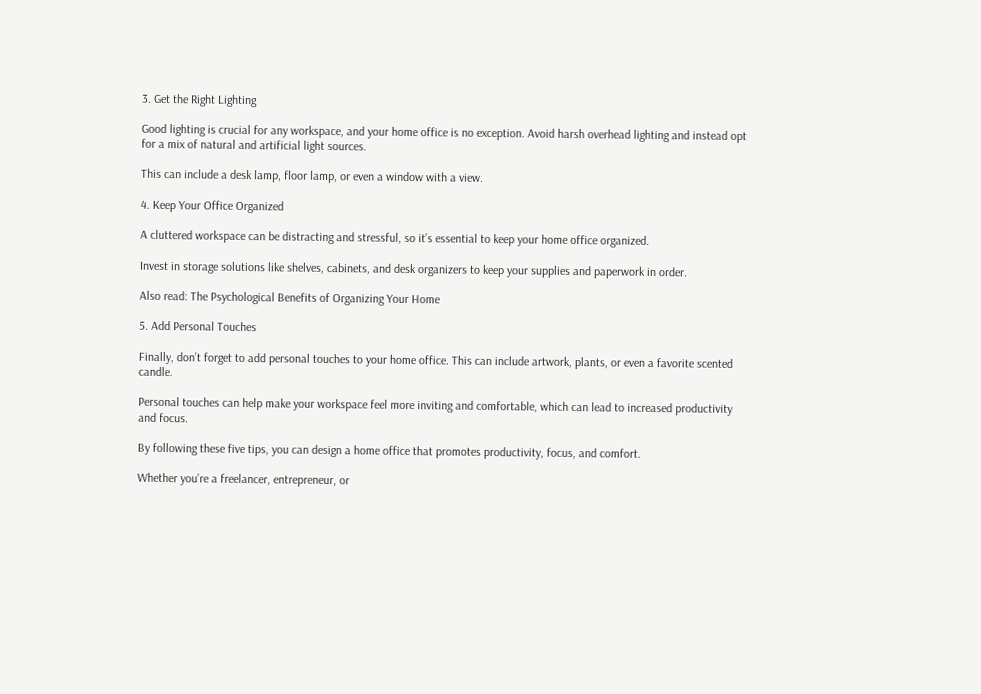3. Get the Right Lighting

Good lighting is crucial for any workspace, and your home office is no exception. Avoid harsh overhead lighting and instead opt for a mix of natural and artificial light sources.

This can include a desk lamp, floor lamp, or even a window with a view.

4. Keep Your Office Organized

A cluttered workspace can be distracting and stressful, so it’s essential to keep your home office organized.

Invest in storage solutions like shelves, cabinets, and desk organizers to keep your supplies and paperwork in order.

Also read: The Psychological Benefits of Organizing Your Home

5. Add Personal Touches

Finally, don’t forget to add personal touches to your home office. This can include artwork, plants, or even a favorite scented candle.

Personal touches can help make your workspace feel more inviting and comfortable, which can lead to increased productivity and focus.

By following these five tips, you can design a home office that promotes productivity, focus, and comfort.

Whether you’re a freelancer, entrepreneur, or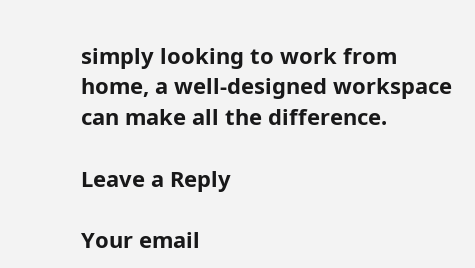simply looking to work from home, a well-designed workspace can make all the difference.

Leave a Reply

Your email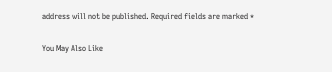address will not be published. Required fields are marked *

You May Also Like